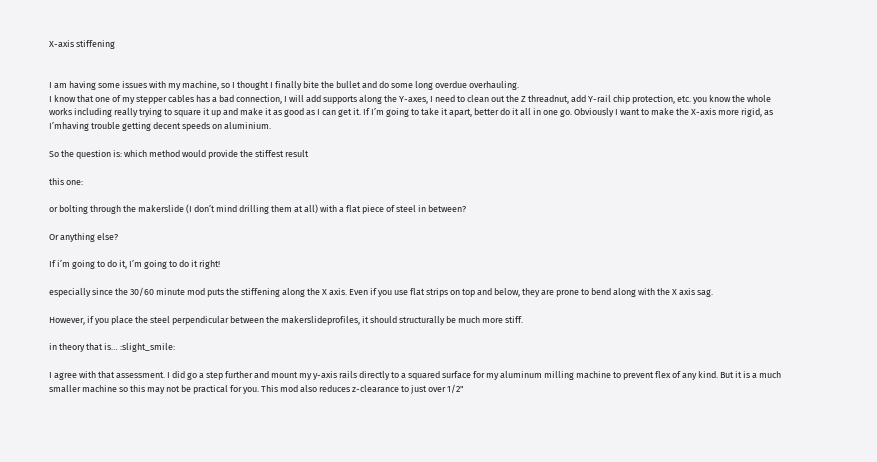X-axis stiffening


I am having some issues with my machine, so I thought I finally bite the bullet and do some long overdue overhauling.
I know that one of my stepper cables has a bad connection, I will add supports along the Y-axes, I need to clean out the Z threadnut, add Y-rail chip protection, etc. you know the whole works including really trying to square it up and make it as good as I can get it. If I’m going to take it apart, better do it all in one go. Obviously I want to make the X-axis more rigid, as I’mhaving trouble getting decent speeds on aluminium.

So the question is: which method would provide the stiffest result

this one:

or bolting through the makerslide (I don’t mind drilling them at all) with a flat piece of steel in between?

Or anything else?

If i’m going to do it, I’m going to do it right!

especially since the 30/60 minute mod puts the stiffening along the X axis. Even if you use flat strips on top and below, they are prone to bend along with the X axis sag.

However, if you place the steel perpendicular between the makerslideprofiles, it should structurally be much more stiff.

in theory that is… :slight_smile:

I agree with that assessment. I did go a step further and mount my y-axis rails directly to a squared surface for my aluminum milling machine to prevent flex of any kind. But it is a much smaller machine so this may not be practical for you. This mod also reduces z-clearance to just over 1/2"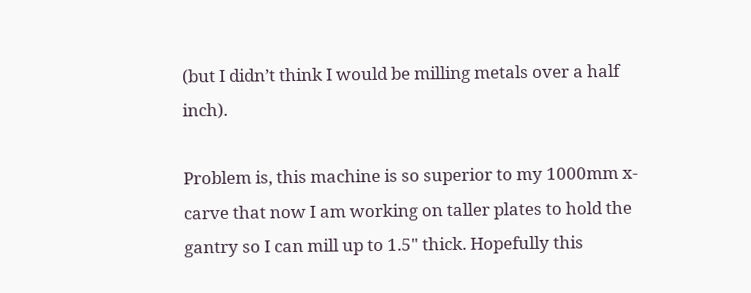(but I didn’t think I would be milling metals over a half inch).

Problem is, this machine is so superior to my 1000mm x-carve that now I am working on taller plates to hold the gantry so I can mill up to 1.5" thick. Hopefully this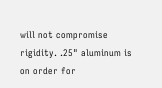will not compromise rigidity. .25" aluminum is on order for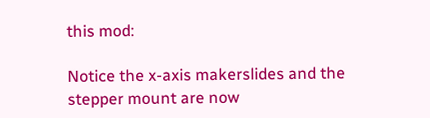this mod:

Notice the x-axis makerslides and the stepper mount are now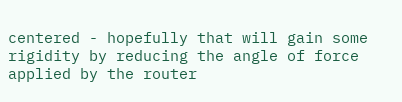centered - hopefully that will gain some rigidity by reducing the angle of force applied by the router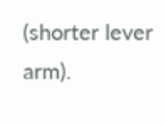(shorter lever arm).